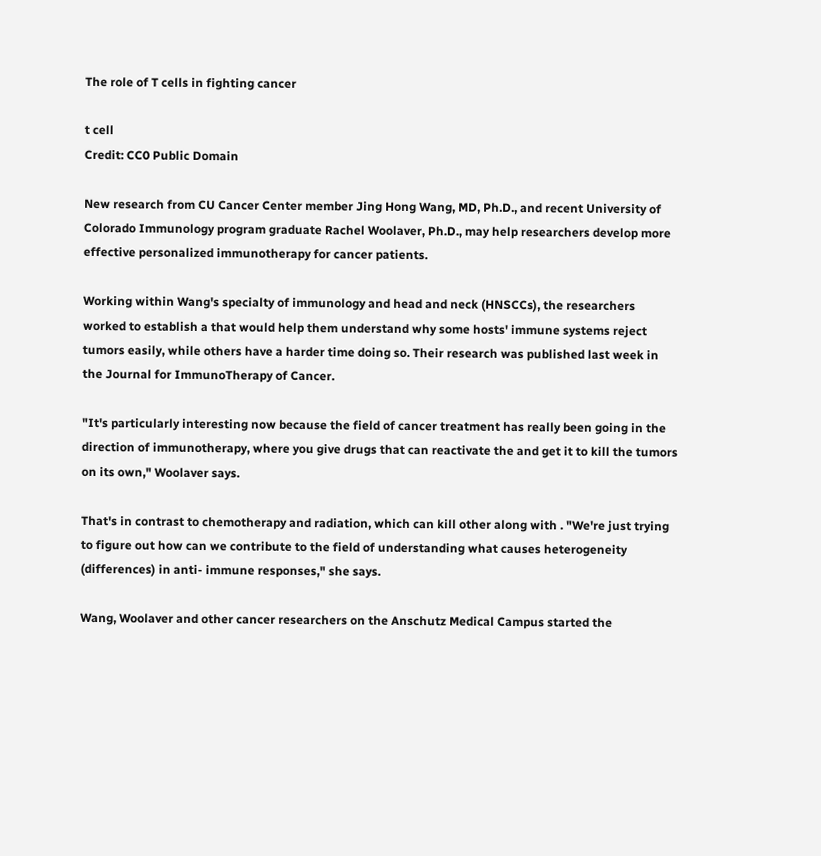The role of T cells in fighting cancer

t cell
Credit: CC0 Public Domain

New research from CU Cancer Center member Jing Hong Wang, MD, Ph.D., and recent University of Colorado Immunology program graduate Rachel Woolaver, Ph.D., may help researchers develop more effective personalized immunotherapy for cancer patients.

Working within Wang's specialty of immunology and head and neck (HNSCCs), the researchers worked to establish a that would help them understand why some hosts' immune systems reject tumors easily, while others have a harder time doing so. Their research was published last week in the Journal for ImmunoTherapy of Cancer.

"It's particularly interesting now because the field of cancer treatment has really been going in the direction of immunotherapy, where you give drugs that can reactivate the and get it to kill the tumors on its own," Woolaver says.

That's in contrast to chemotherapy and radiation, which can kill other along with . "We're just trying to figure out how can we contribute to the field of understanding what causes heterogeneity (differences) in anti- immune responses," she says.

Wang, Woolaver and other cancer researchers on the Anschutz Medical Campus started the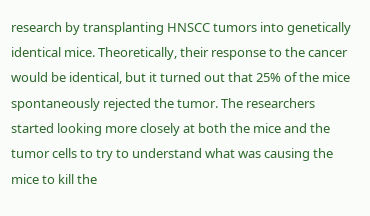research by transplanting HNSCC tumors into genetically identical mice. Theoretically, their response to the cancer would be identical, but it turned out that 25% of the mice spontaneously rejected the tumor. The researchers started looking more closely at both the mice and the tumor cells to try to understand what was causing the mice to kill the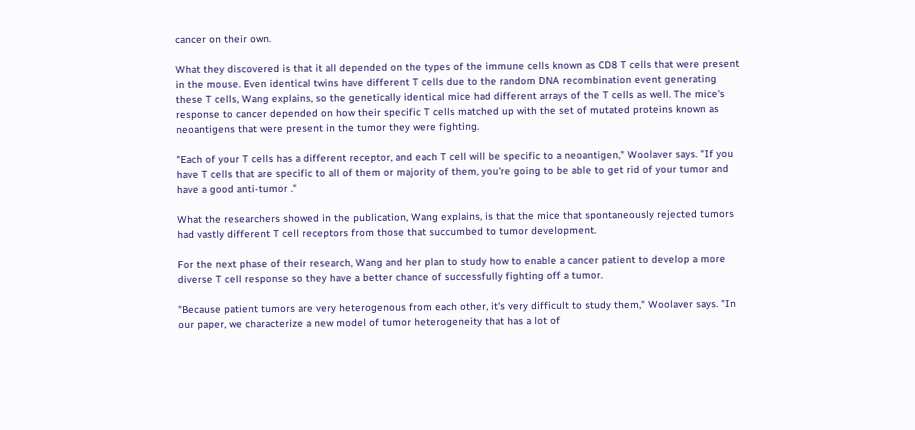cancer on their own.

What they discovered is that it all depended on the types of the immune cells known as CD8 T cells that were present in the mouse. Even identical twins have different T cells due to the random DNA recombination event generating these T cells, Wang explains, so the genetically identical mice had different arrays of the T cells as well. The mice's response to cancer depended on how their specific T cells matched up with the set of mutated proteins known as neoantigens that were present in the tumor they were fighting.

"Each of your T cells has a different receptor, and each T cell will be specific to a neoantigen," Woolaver says. "If you have T cells that are specific to all of them or majority of them, you're going to be able to get rid of your tumor and have a good anti-tumor ."

What the researchers showed in the publication, Wang explains, is that the mice that spontaneously rejected tumors had vastly different T cell receptors from those that succumbed to tumor development.

For the next phase of their research, Wang and her plan to study how to enable a cancer patient to develop a more diverse T cell response so they have a better chance of successfully fighting off a tumor.

"Because patient tumors are very heterogenous from each other, it's very difficult to study them," Woolaver says. "In our paper, we characterize a new model of tumor heterogeneity that has a lot of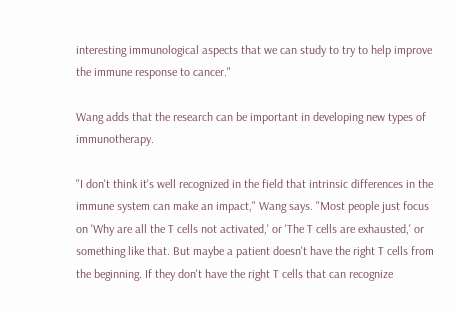interesting immunological aspects that we can study to try to help improve the immune response to cancer."

Wang adds that the research can be important in developing new types of immunotherapy.

"I don't think it's well recognized in the field that intrinsic differences in the immune system can make an impact," Wang says. "Most people just focus on 'Why are all the T cells not activated,' or 'The T cells are exhausted,' or something like that. But maybe a patient doesn't have the right T cells from the beginning. If they don't have the right T cells that can recognize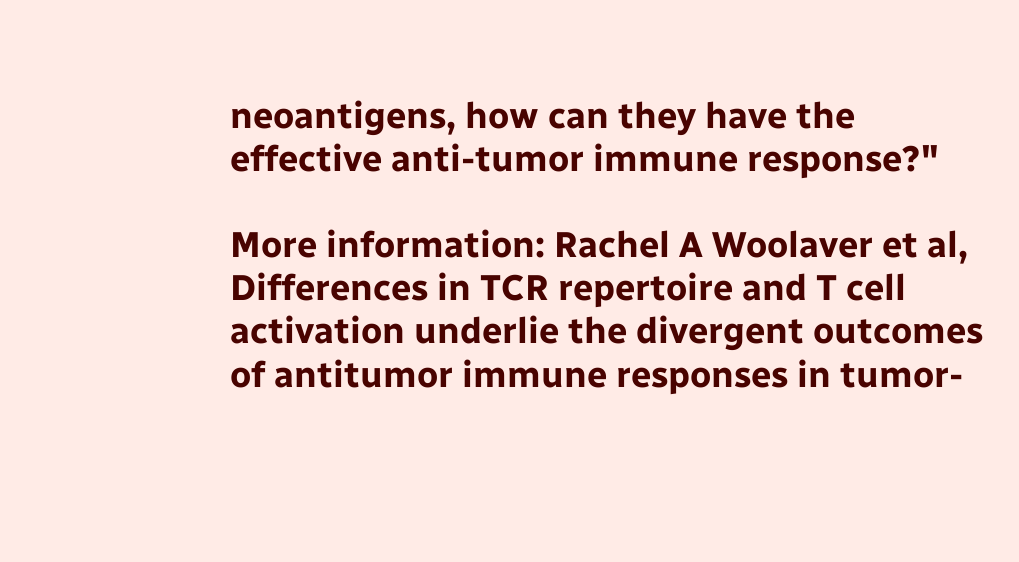neoantigens, how can they have the effective anti-tumor immune response?"

More information: Rachel A Woolaver et al, Differences in TCR repertoire and T cell activation underlie the divergent outcomes of antitumor immune responses in tumor-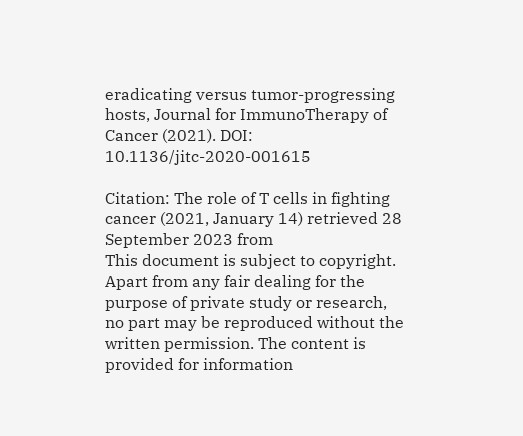eradicating versus tumor-progressing hosts, Journal for ImmunoTherapy of Cancer (2021). DOI: 10.1136/jitc-2020-001615

Citation: The role of T cells in fighting cancer (2021, January 14) retrieved 28 September 2023 from
This document is subject to copyright. Apart from any fair dealing for the purpose of private study or research, no part may be reproduced without the written permission. The content is provided for information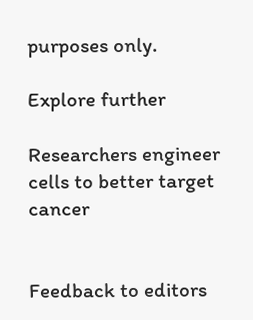purposes only.

Explore further

Researchers engineer cells to better target cancer


Feedback to editors